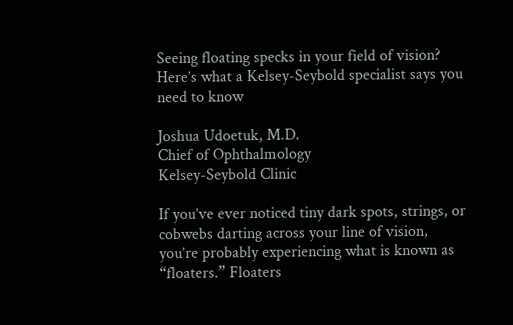Seeing floating specks in your field of vision? Here’s what a Kelsey-Seybold specialist says you need to know

Joshua Udoetuk, M.D.
Chief of Ophthalmology
Kelsey-Seybold Clinic

If you’ve ever noticed tiny dark spots, strings, or cobwebs darting across your line of vision, you’re probably experiencing what is known as “floaters.” Floaters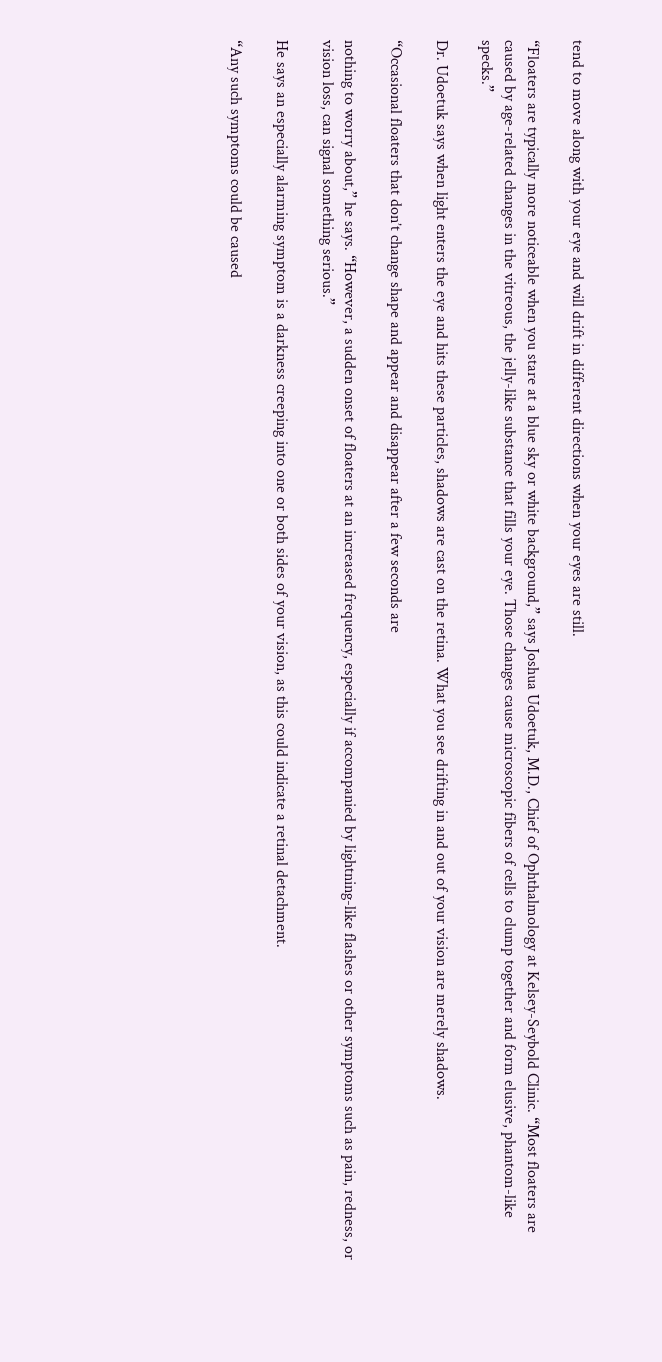tend to move along with your eye and will drift in different directions when your eyes are still.

“Floaters are typically more noticeable when you stare at a blue sky or white background,” says Joshua Udoetuk, M.D., Chief of Ophthalmology at Kelsey-Seybold Clinic. “Most floaters are caused by age-related changes in the vitreous, the jelly-like substance that fills your eye. Those changes cause microscopic fibers of cells to clump together and form elusive, phantom-like specks.”

Dr. Udoetuk says when light enters the eye and hits these particles, shadows are cast on the retina. What you see drifting in and out of your vision are merely shadows.

“Occasional floaters that don’t change shape and appear and disappear after a few seconds are

nothing to worry about,” he says. “However, a sudden onset of floaters at an increased frequency, especially if accompanied by lightning-like flashes or other symptoms such as pain, redness, or vision loss, can signal something serious.”

He says an especially alarming symptom is a darkness creeping into one or both sides of your vision, as this could indicate a retinal detachment.

“Any such symptoms could be caused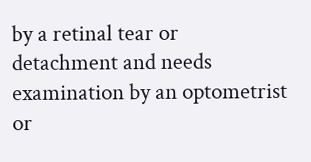by a retinal tear or detachment and needs examination by an optometrist or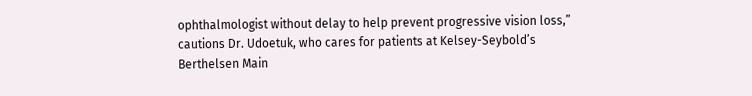ophthalmologist without delay to help prevent progressive vision loss,” cautions Dr. Udoetuk, who cares for patients at Kelsey-Seybold’s Berthelsen Main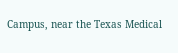Campus, near the Texas Medical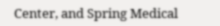Center, and Spring Medical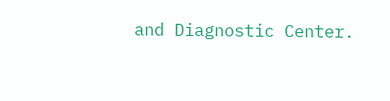and Diagnostic Center.